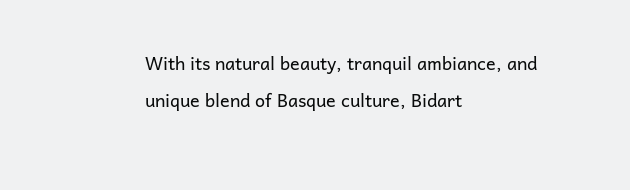With its natural beauty, tranquil ambiance, and unique blend of Basque culture, Bidart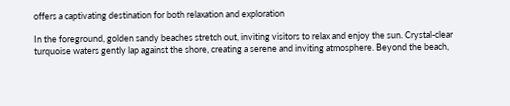offers a captivating destination for both relaxation and exploration

In the foreground, golden sandy beaches stretch out, inviting visitors to relax and enjoy the sun. Crystal-clear turquoise waters gently lap against the shore, creating a serene and inviting atmosphere. Beyond the beach,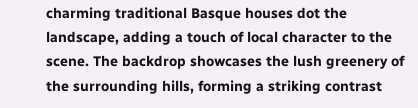charming traditional Basque houses dot the landscape, adding a touch of local character to the scene. The backdrop showcases the lush greenery of the surrounding hills, forming a striking contrast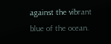against the vibrant blue of the ocean.